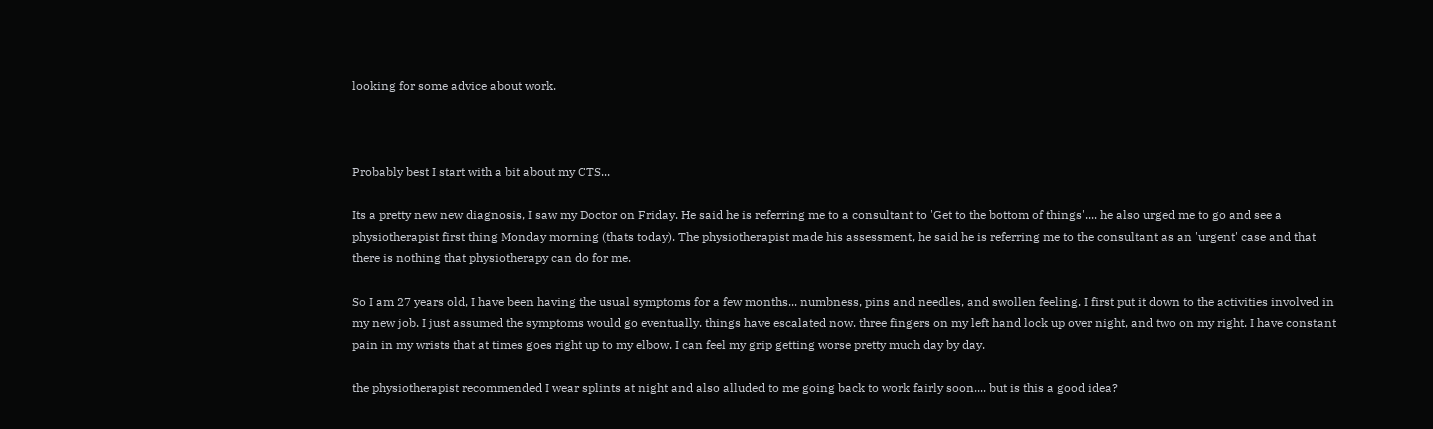looking for some advice about work.



Probably best I start with a bit about my CTS...

Its a pretty new new diagnosis, I saw my Doctor on Friday. He said he is referring me to a consultant to 'Get to the bottom of things'.... he also urged me to go and see a physiotherapist first thing Monday morning (thats today). The physiotherapist made his assessment, he said he is referring me to the consultant as an 'urgent' case and that there is nothing that physiotherapy can do for me.

So I am 27 years old, I have been having the usual symptoms for a few months... numbness, pins and needles, and swollen feeling. I first put it down to the activities involved in my new job. I just assumed the symptoms would go eventually. things have escalated now. three fingers on my left hand lock up over night, and two on my right. I have constant pain in my wrists that at times goes right up to my elbow. I can feel my grip getting worse pretty much day by day.

the physiotherapist recommended I wear splints at night and also alluded to me going back to work fairly soon.... but is this a good idea?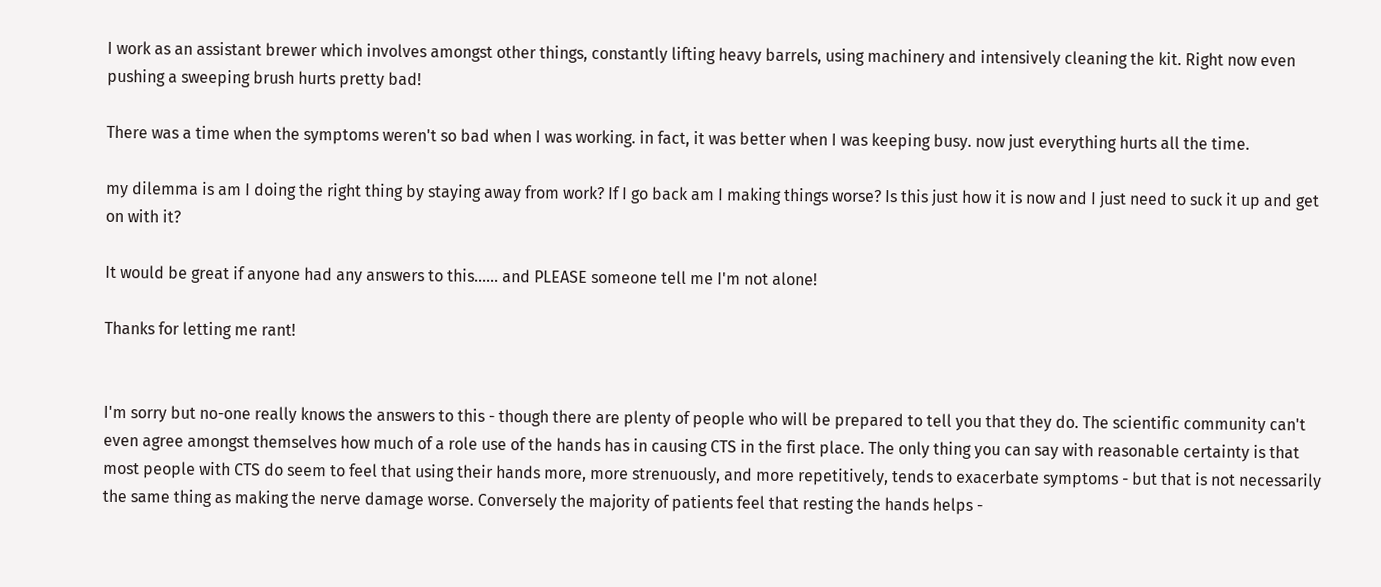I work as an assistant brewer which involves amongst other things, constantly lifting heavy barrels, using machinery and intensively cleaning the kit. Right now even pushing a sweeping brush hurts pretty bad!

There was a time when the symptoms weren't so bad when I was working. in fact, it was better when I was keeping busy. now just everything hurts all the time.

my dilemma is am I doing the right thing by staying away from work? If I go back am I making things worse? Is this just how it is now and I just need to suck it up and get on with it?

It would be great if anyone had any answers to this...... and PLEASE someone tell me I'm not alone!

Thanks for letting me rant!


I'm sorry but no-one really knows the answers to this - though there are plenty of people who will be prepared to tell you that they do. The scientific community can't even agree amongst themselves how much of a role use of the hands has in causing CTS in the first place. The only thing you can say with reasonable certainty is that most people with CTS do seem to feel that using their hands more, more strenuously, and more repetitively, tends to exacerbate symptoms - but that is not necessarily the same thing as making the nerve damage worse. Conversely the majority of patients feel that resting the hands helps -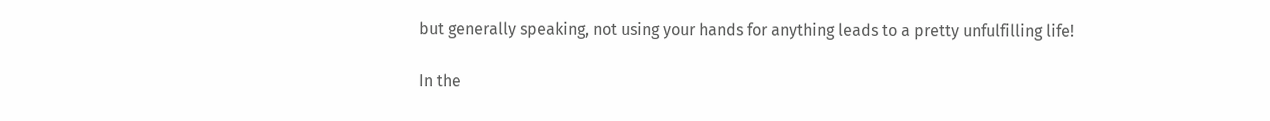but generally speaking, not using your hands for anything leads to a pretty unfulfilling life!

In the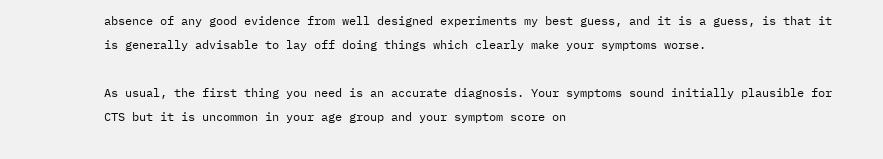absence of any good evidence from well designed experiments my best guess, and it is a guess, is that it is generally advisable to lay off doing things which clearly make your symptoms worse.

As usual, the first thing you need is an accurate diagnosis. Your symptoms sound initially plausible for CTS but it is uncommon in your age group and your symptom score on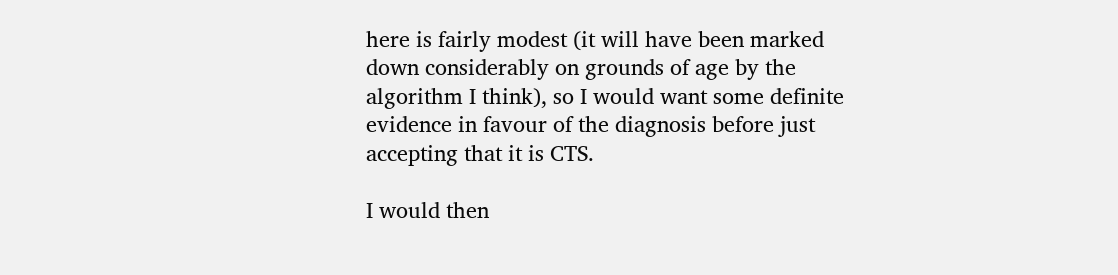here is fairly modest (it will have been marked down considerably on grounds of age by the algorithm I think), so I would want some definite evidence in favour of the diagnosis before just accepting that it is CTS.

I would then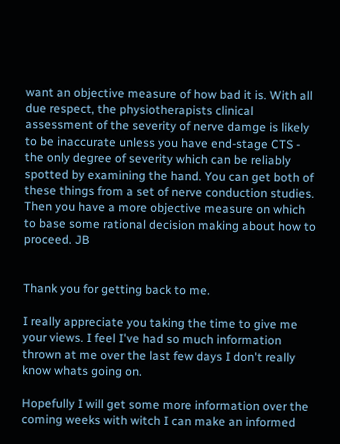want an objective measure of how bad it is. With all due respect, the physiotherapists clinical assessment of the severity of nerve damge is likely to be inaccurate unless you have end-stage CTS - the only degree of severity which can be reliably spotted by examining the hand. You can get both of these things from a set of nerve conduction studies. Then you have a more objective measure on which to base some rational decision making about how to proceed. JB


Thank you for getting back to me.

I really appreciate you taking the time to give me your views. I feel I've had so much information thrown at me over the last few days I don't really know whats going on.

Hopefully I will get some more information over the coming weeks with witch I can make an informed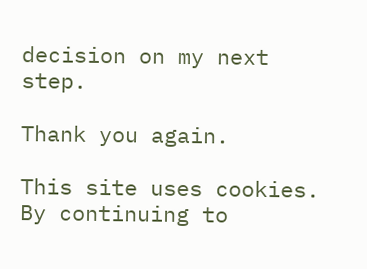decision on my next step.

Thank you again.

This site uses cookies. By continuing to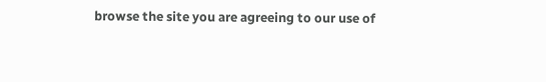browse the site you are agreeing to our use of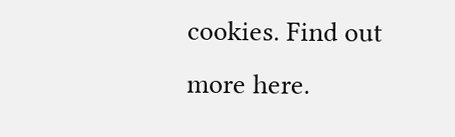cookies. Find out more here.